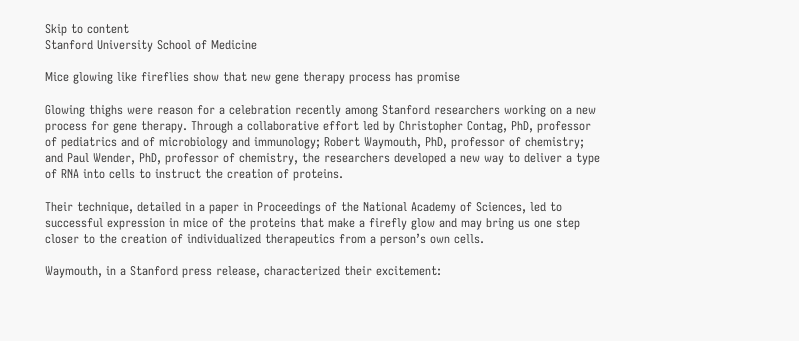Skip to content
Stanford University School of Medicine

Mice glowing like fireflies show that new gene therapy process has promise

Glowing thighs were reason for a celebration recently among Stanford researchers working on a new process for gene therapy. Through a collaborative effort led by Christopher Contag, PhD, professor of pediatrics and of microbiology and immunology; Robert Waymouth, PhD, professor of chemistry; and Paul Wender, PhD, professor of chemistry, the researchers developed a new way to deliver a type of RNA into cells to instruct the creation of proteins.

Their technique, detailed in a paper in Proceedings of the National Academy of Sciences, led to successful expression in mice of the proteins that make a firefly glow and may bring us one step closer to the creation of individualized therapeutics from a person’s own cells.

Waymouth, in a Stanford press release, characterized their excitement: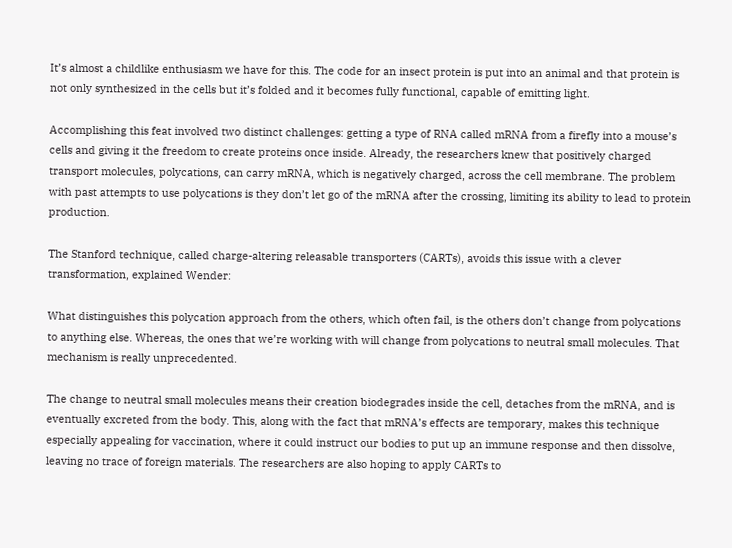It’s almost a childlike enthusiasm we have for this. The code for an insect protein is put into an animal and that protein is not only synthesized in the cells but it’s folded and it becomes fully functional, capable of emitting light.

Accomplishing this feat involved two distinct challenges: getting a type of RNA called mRNA from a firefly into a mouse’s cells and giving it the freedom to create proteins once inside. Already, the researchers knew that positively charged transport molecules, polycations, can carry mRNA, which is negatively charged, across the cell membrane. The problem with past attempts to use polycations is they don’t let go of the mRNA after the crossing, limiting its ability to lead to protein production.

The Stanford technique, called charge-altering releasable transporters (CARTs), avoids this issue with a clever transformation, explained Wender:

What distinguishes this polycation approach from the others, which often fail, is the others don’t change from polycations to anything else. Whereas, the ones that we’re working with will change from polycations to neutral small molecules. That mechanism is really unprecedented.

The change to neutral small molecules means their creation biodegrades inside the cell, detaches from the mRNA, and is eventually excreted from the body. This, along with the fact that mRNA’s effects are temporary, makes this technique especially appealing for vaccination, where it could instruct our bodies to put up an immune response and then dissolve, leaving no trace of foreign materials. The researchers are also hoping to apply CARTs to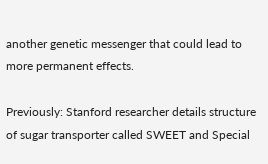another genetic messenger that could lead to more permanent effects.

Previously: Stanford researcher details structure of sugar transporter called SWEET and Special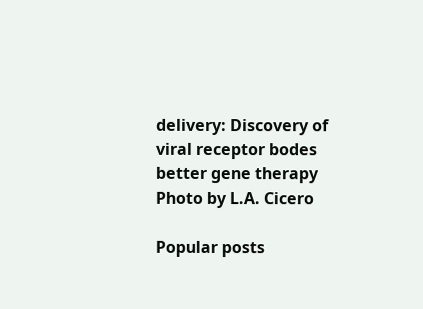delivery: Discovery of viral receptor bodes better gene therapy
Photo by L.A. Cicero

Popular posts